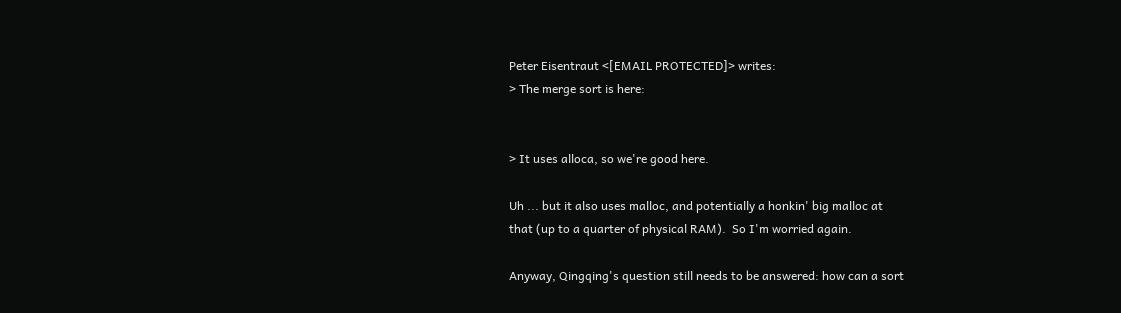Peter Eisentraut <[EMAIL PROTECTED]> writes:
> The merge sort is here:


> It uses alloca, so we're good here.

Uh ... but it also uses malloc, and potentially a honkin' big malloc at
that (up to a quarter of physical RAM).  So I'm worried again.

Anyway, Qingqing's question still needs to be answered: how can a sort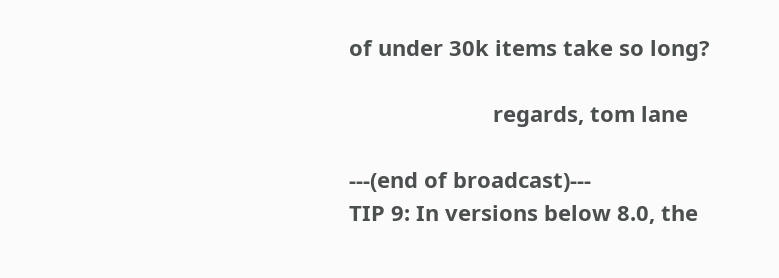of under 30k items take so long?

                        regards, tom lane

---(end of broadcast)---
TIP 9: In versions below 8.0, the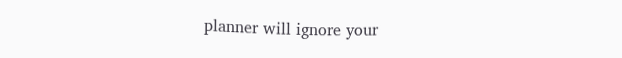planner will ignore your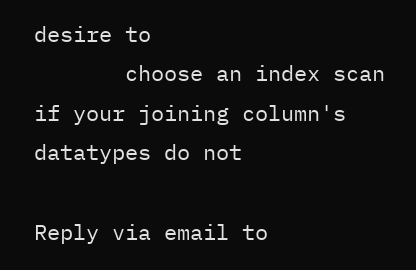desire to
       choose an index scan if your joining column's datatypes do not

Reply via email to